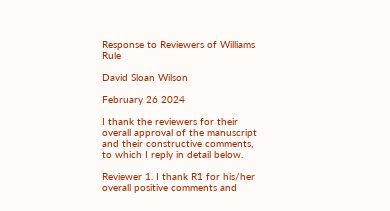Response to Reviewers of Williams Rule

David Sloan Wilson

February 26 2024

I thank the reviewers for their overall approval of the manuscript and their constructive comments, to which I reply in detail below.

Reviewer 1. I thank R1 for his/her overall positive comments and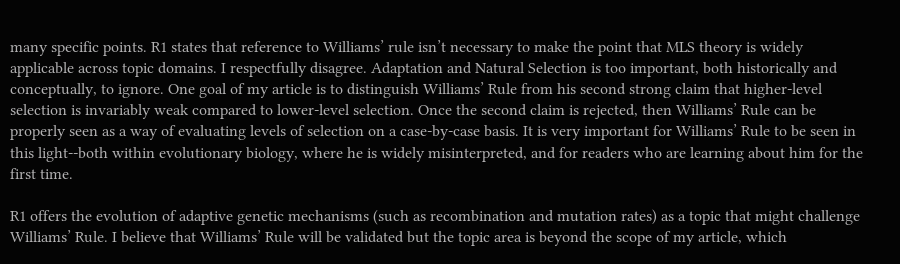many specific points. R1 states that reference to Williams’ rule isn’t necessary to make the point that MLS theory is widely applicable across topic domains. I respectfully disagree. Adaptation and Natural Selection is too important, both historically and conceptually, to ignore. One goal of my article is to distinguish Williams’ Rule from his second strong claim that higher-level selection is invariably weak compared to lower-level selection. Once the second claim is rejected, then Williams’ Rule can be properly seen as a way of evaluating levels of selection on a case-by-case basis. It is very important for Williams’ Rule to be seen in this light--both within evolutionary biology, where he is widely misinterpreted, and for readers who are learning about him for the first time.

R1 offers the evolution of adaptive genetic mechanisms (such as recombination and mutation rates) as a topic that might challenge Williams’ Rule. I believe that Williams’ Rule will be validated but the topic area is beyond the scope of my article, which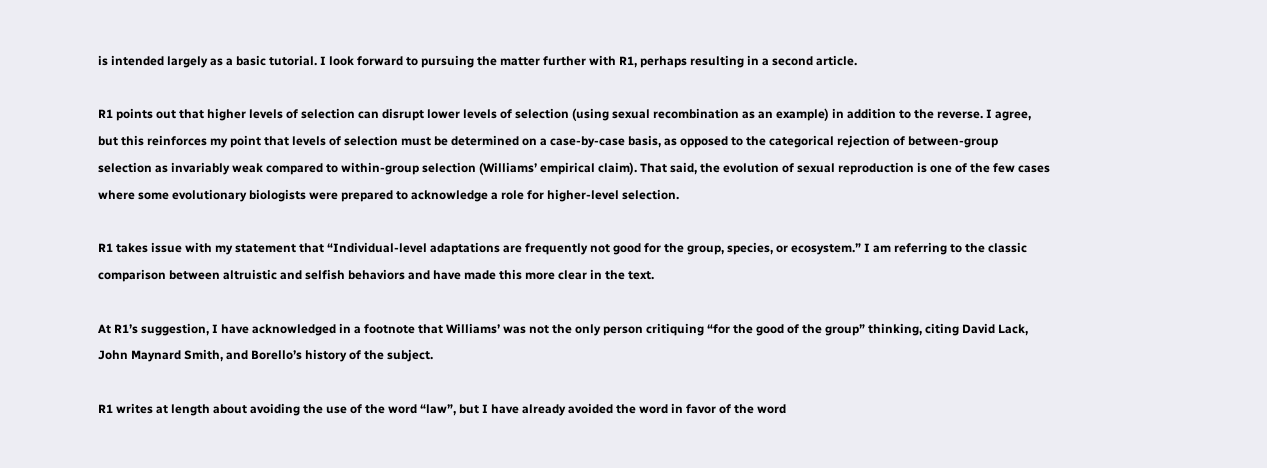is intended largely as a basic tutorial. I look forward to pursuing the matter further with R1, perhaps resulting in a second article.

R1 points out that higher levels of selection can disrupt lower levels of selection (using sexual recombination as an example) in addition to the reverse. I agree, but this reinforces my point that levels of selection must be determined on a case-by-case basis, as opposed to the categorical rejection of between-group selection as invariably weak compared to within-group selection (Williams’ empirical claim). That said, the evolution of sexual reproduction is one of the few cases where some evolutionary biologists were prepared to acknowledge a role for higher-level selection.

R1 takes issue with my statement that “Individual-level adaptations are frequently not good for the group, species, or ecosystem.” I am referring to the classic comparison between altruistic and selfish behaviors and have made this more clear in the text.

At R1’s suggestion, I have acknowledged in a footnote that Williams’ was not the only person critiquing “for the good of the group” thinking, citing David Lack, John Maynard Smith, and Borello’s history of the subject.

R1 writes at length about avoiding the use of the word “law”, but I have already avoided the word in favor of the word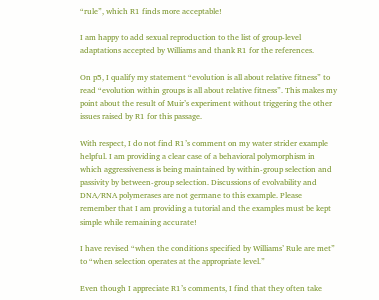“rule”, which R1 finds more acceptable!

I am happy to add sexual reproduction to the list of group-level adaptations accepted by Williams and thank R1 for the references.

On p5, I qualify my statement “evolution is all about relative fitness” to read “evolution within groups is all about relative fitness”. This makes my point about the result of Muir’s experiment without triggering the other issues raised by R1 for this passage.

With respect, I do not find R1’s comment on my water strider example helpful. I am providing a clear case of a behavioral polymorphism in which aggressiveness is being maintained by within-group selection and passivity by between-group selection. Discussions of evolvability and DNA/RNA polymerases are not germane to this example. Please remember that I am providing a tutorial and the examples must be kept simple while remaining accurate!

I have revised “when the conditions specified by Williams’ Rule are met” to “when selection operates at the appropriate level.”

Even though I appreciate R1’s comments, I find that they often take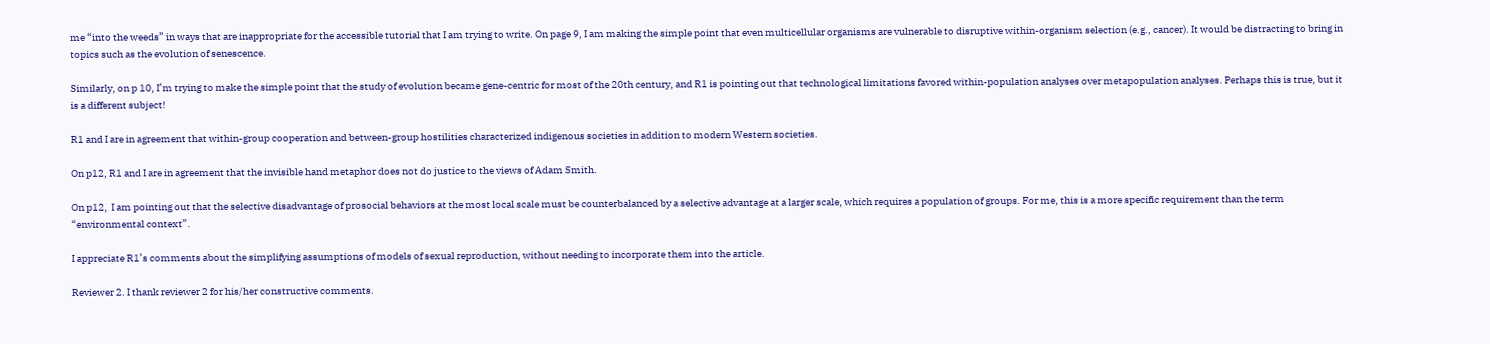me “into the weeds” in ways that are inappropriate for the accessible tutorial that I am trying to write. On page 9, I am making the simple point that even multicellular organisms are vulnerable to disruptive within-organism selection (e.g., cancer). It would be distracting to bring in topics such as the evolution of senescence.

Similarly, on p 10, I’m trying to make the simple point that the study of evolution became gene-centric for most of the 20th century, and R1 is pointing out that technological limitations favored within-population analyses over metapopulation analyses. Perhaps this is true, but it is a different subject!

R1 and I are in agreement that within-group cooperation and between-group hostilities characterized indigenous societies in addition to modern Western societies.

On p12, R1 and I are in agreement that the invisible hand metaphor does not do justice to the views of Adam Smith.

On p12,  I am pointing out that the selective disadvantage of prosocial behaviors at the most local scale must be counterbalanced by a selective advantage at a larger scale, which requires a population of groups. For me, this is a more specific requirement than the term “environmental context”.

I appreciate R1’s comments about the simplifying assumptions of models of sexual reproduction, without needing to incorporate them into the article.

Reviewer 2. I thank reviewer 2 for his/her constructive comments.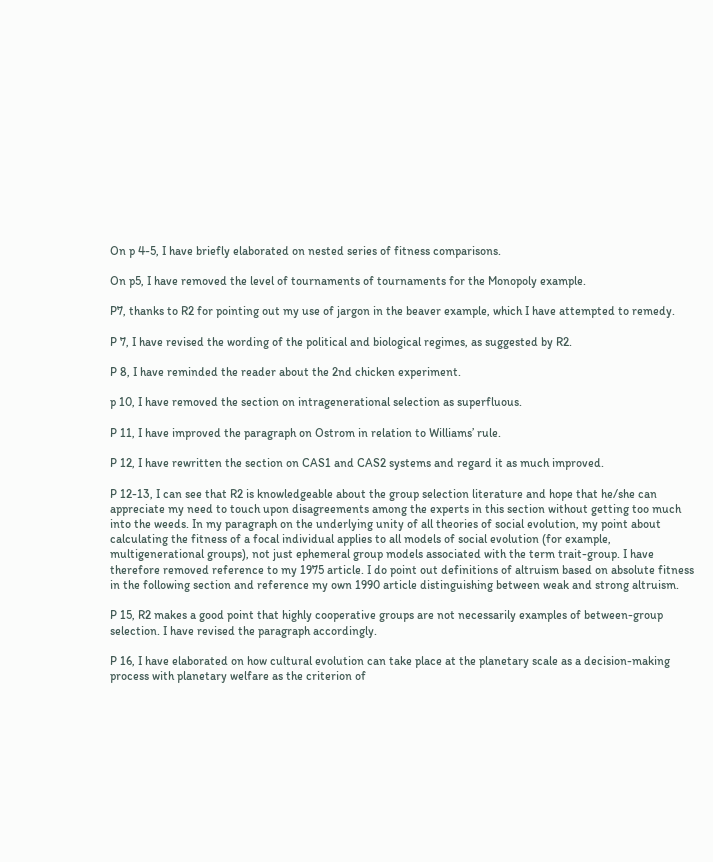On p 4-5, I have briefly elaborated on nested series of fitness comparisons.

On p5, I have removed the level of tournaments of tournaments for the Monopoly example.

P7, thanks to R2 for pointing out my use of jargon in the beaver example, which I have attempted to remedy.

P 7, I have revised the wording of the political and biological regimes, as suggested by R2.

P 8, I have reminded the reader about the 2nd chicken experiment.

p 10, I have removed the section on intragenerational selection as superfluous.

P 11, I have improved the paragraph on Ostrom in relation to Williams’ rule.

P 12, I have rewritten the section on CAS1 and CAS2 systems and regard it as much improved.

P 12-13, I can see that R2 is knowledgeable about the group selection literature and hope that he/she can appreciate my need to touch upon disagreements among the experts in this section without getting too much into the weeds. In my paragraph on the underlying unity of all theories of social evolution, my point about calculating the fitness of a focal individual applies to all models of social evolution (for example, multigenerational groups), not just ephemeral group models associated with the term trait-group. I have therefore removed reference to my 1975 article. I do point out definitions of altruism based on absolute fitness in the following section and reference my own 1990 article distinguishing between weak and strong altruism.

P 15, R2 makes a good point that highly cooperative groups are not necessarily examples of between-group selection. I have revised the paragraph accordingly.

P 16, I have elaborated on how cultural evolution can take place at the planetary scale as a decision-making process with planetary welfare as the criterion of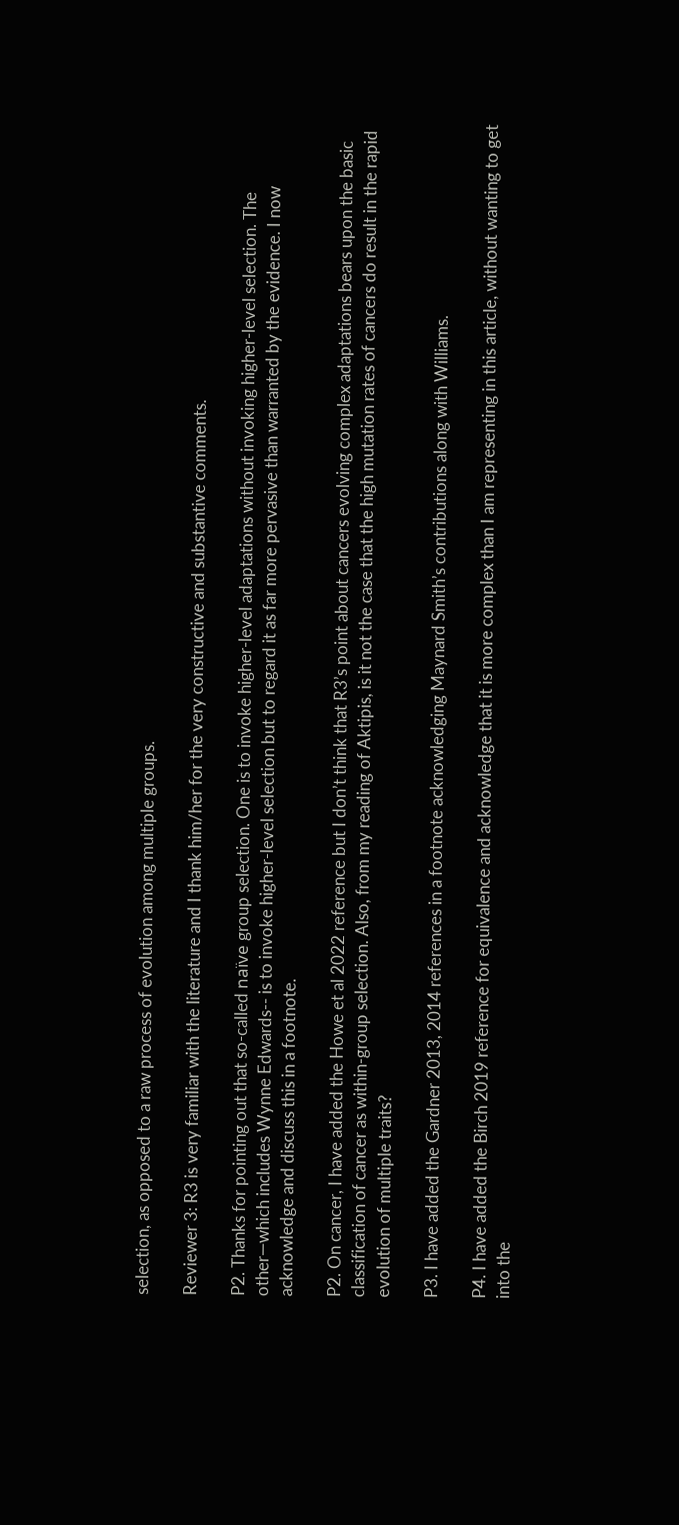selection, as opposed to a raw process of evolution among multiple groups.

Reviewer 3: R3 is very familiar with the literature and I thank him/her for the very constructive and substantive comments.

P2. Thanks for pointing out that so-called naïve group selection. One is to invoke higher-level adaptations without invoking higher-level selection. The other—which includes Wynne Edwards-- is to invoke higher-level selection but to regard it as far more pervasive than warranted by the evidence. I now acknowledge and discuss this in a footnote.

P2. On cancer, I have added the Howe et al 2022 reference but I don’t think that R3’s point about cancers evolving complex adaptations bears upon the basic classification of cancer as within-group selection. Also, from my reading of Aktipis, is it not the case that the high mutation rates of cancers do result in the rapid evolution of multiple traits?

P3. I have added the Gardner 2013, 2014 references in a footnote acknowledging Maynard Smith’s contributions along with Williams.

P4. I have added the Birch 2019 reference for equivalence and acknowledge that it is more complex than I am representing in this article, without wanting to get into the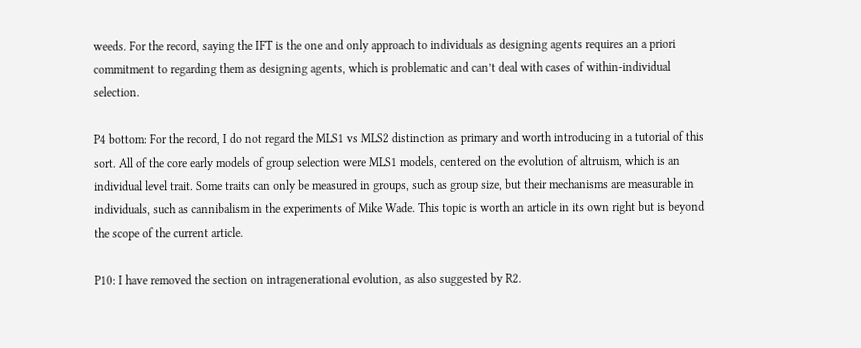weeds. For the record, saying the IFT is the one and only approach to individuals as designing agents requires an a priori commitment to regarding them as designing agents, which is problematic and can’t deal with cases of within-individual selection.

P4 bottom: For the record, I do not regard the MLS1 vs MLS2 distinction as primary and worth introducing in a tutorial of this sort. All of the core early models of group selection were MLS1 models, centered on the evolution of altruism, which is an individual level trait. Some traits can only be measured in groups, such as group size, but their mechanisms are measurable in individuals, such as cannibalism in the experiments of Mike Wade. This topic is worth an article in its own right but is beyond the scope of the current article.

P10: I have removed the section on intragenerational evolution, as also suggested by R2.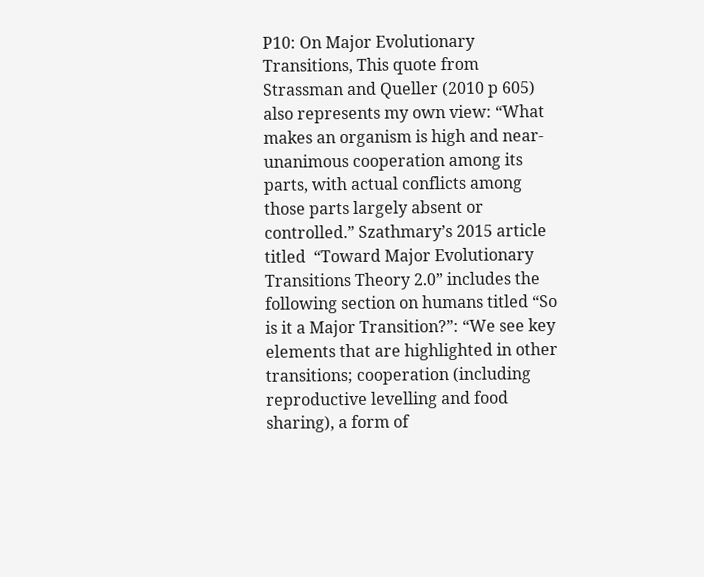P10: On Major Evolutionary Transitions, This quote from Strassman and Queller (2010 p 605) also represents my own view: “What makes an organism is high and near-unanimous cooperation among its parts, with actual conflicts among those parts largely absent or controlled.” Szathmary’s 2015 article titled  “Toward Major Evolutionary Transitions Theory 2.0” includes the following section on humans titled “So is it a Major Transition?”: “We see key elements that are highlighted in other transitions; cooperation (including reproductive levelling and food sharing), a form of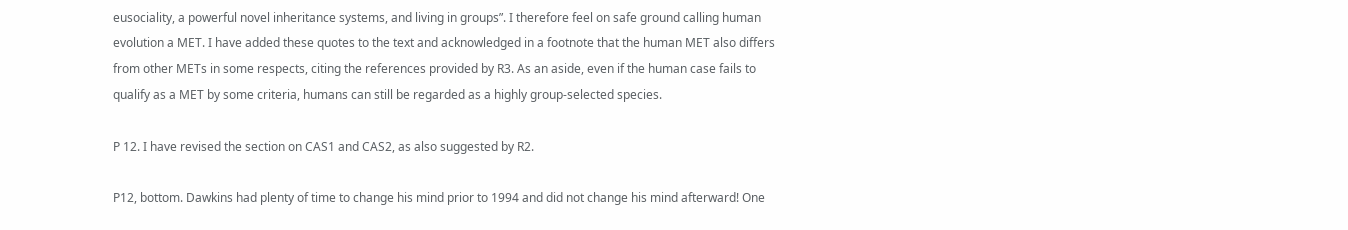eusociality, a powerful novel inheritance systems, and living in groups”. I therefore feel on safe ground calling human evolution a MET. I have added these quotes to the text and acknowledged in a footnote that the human MET also differs from other METs in some respects, citing the references provided by R3. As an aside, even if the human case fails to qualify as a MET by some criteria, humans can still be regarded as a highly group-selected species.

P 12. I have revised the section on CAS1 and CAS2, as also suggested by R2.

P12, bottom. Dawkins had plenty of time to change his mind prior to 1994 and did not change his mind afterward! One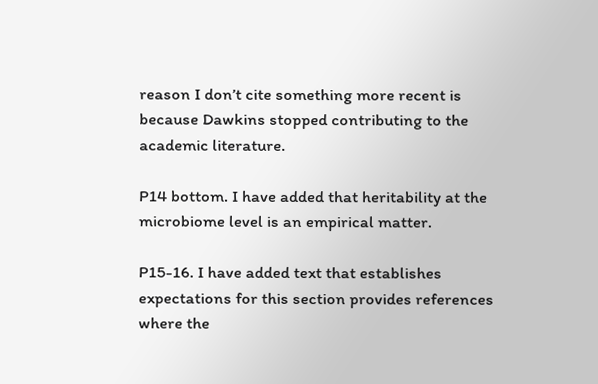reason I don’t cite something more recent is because Dawkins stopped contributing to the academic literature.

P14 bottom. I have added that heritability at the microbiome level is an empirical matter.

P15-16. I have added text that establishes expectations for this section provides references where the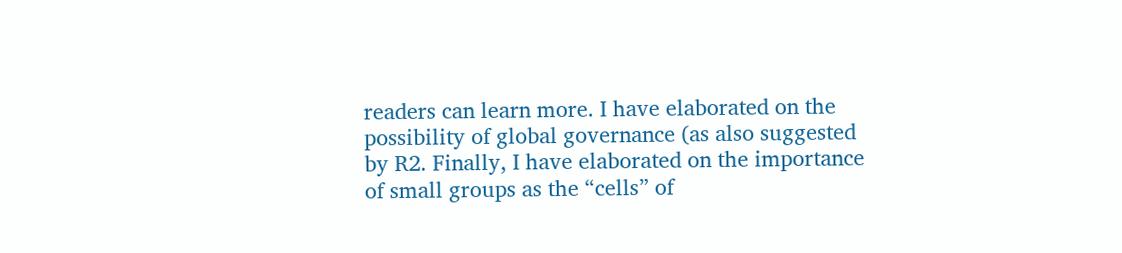readers can learn more. I have elaborated on the possibility of global governance (as also suggested by R2. Finally, I have elaborated on the importance of small groups as the “cells” of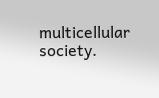multicellular society.